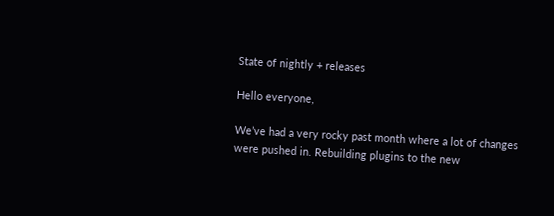State of nightly + releases

Hello everyone,

We’ve had a very rocky past month where a lot of changes were pushed in. Rebuilding plugins to the new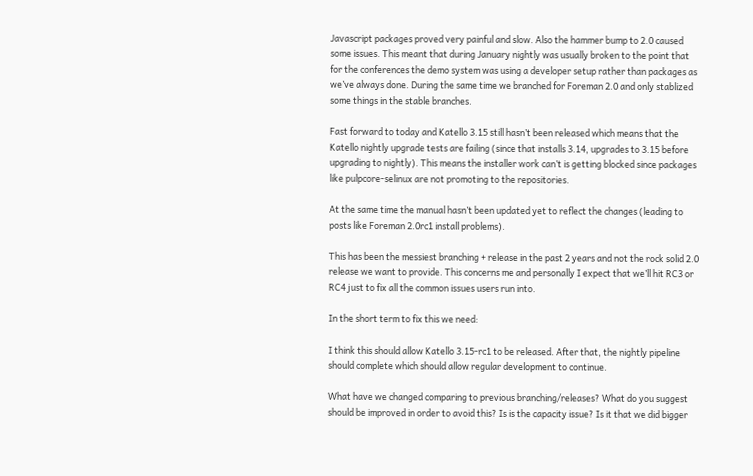Javascript packages proved very painful and slow. Also the hammer bump to 2.0 caused some issues. This meant that during January nightly was usually broken to the point that for the conferences the demo system was using a developer setup rather than packages as we’ve always done. During the same time we branched for Foreman 2.0 and only stablized some things in the stable branches.

Fast forward to today and Katello 3.15 still hasn’t been released which means that the Katello nightly upgrade tests are failing (since that installs 3.14, upgrades to 3.15 before upgrading to nightly). This means the installer work can’t is getting blocked since packages like pulpcore-selinux are not promoting to the repositories.

At the same time the manual hasn’t been updated yet to reflect the changes (leading to posts like Foreman 2.0rc1 install problems).

This has been the messiest branching + release in the past 2 years and not the rock solid 2.0 release we want to provide. This concerns me and personally I expect that we’ll hit RC3 or RC4 just to fix all the common issues users run into.

In the short term to fix this we need:

I think this should allow Katello 3.15-rc1 to be released. After that, the nightly pipeline should complete which should allow regular development to continue.

What have we changed comparing to previous branching/releases? What do you suggest should be improved in order to avoid this? Is is the capacity issue? Is it that we did bigger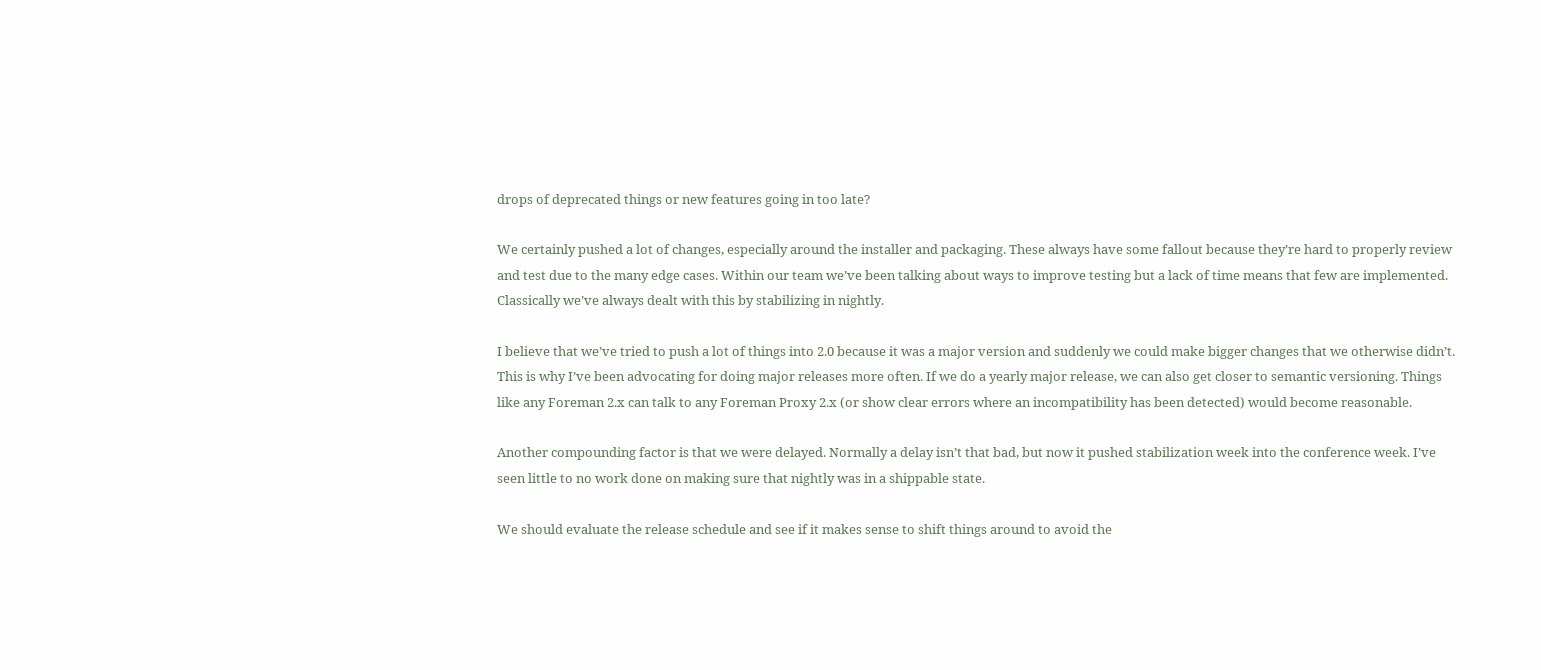drops of deprecated things or new features going in too late?

We certainly pushed a lot of changes, especially around the installer and packaging. These always have some fallout because they’re hard to properly review and test due to the many edge cases. Within our team we’ve been talking about ways to improve testing but a lack of time means that few are implemented. Classically we’ve always dealt with this by stabilizing in nightly.

I believe that we’ve tried to push a lot of things into 2.0 because it was a major version and suddenly we could make bigger changes that we otherwise didn’t. This is why I’ve been advocating for doing major releases more often. If we do a yearly major release, we can also get closer to semantic versioning. Things like any Foreman 2.x can talk to any Foreman Proxy 2.x (or show clear errors where an incompatibility has been detected) would become reasonable.

Another compounding factor is that we were delayed. Normally a delay isn’t that bad, but now it pushed stabilization week into the conference week. I’ve seen little to no work done on making sure that nightly was in a shippable state.

We should evaluate the release schedule and see if it makes sense to shift things around to avoid the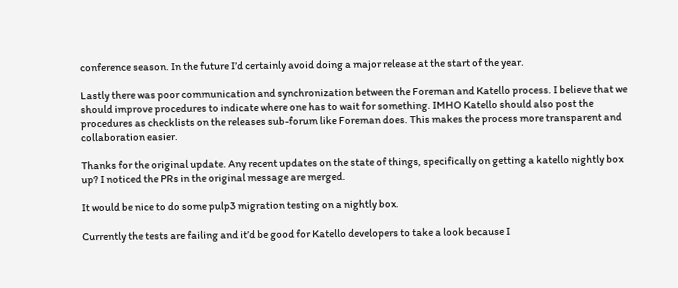conference season. In the future I’d certainly avoid doing a major release at the start of the year.

Lastly there was poor communication and synchronization between the Foreman and Katello process. I believe that we should improve procedures to indicate where one has to wait for something. IMHO Katello should also post the procedures as checklists on the releases sub-forum like Foreman does. This makes the process more transparent and collaboration easier.

Thanks for the original update. Any recent updates on the state of things, specifically on getting a katello nightly box up? I noticed the PRs in the original message are merged.

It would be nice to do some pulp3 migration testing on a nightly box.

Currently the tests are failing and it’d be good for Katello developers to take a look because I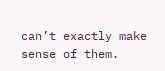can’t exactly make sense of them.